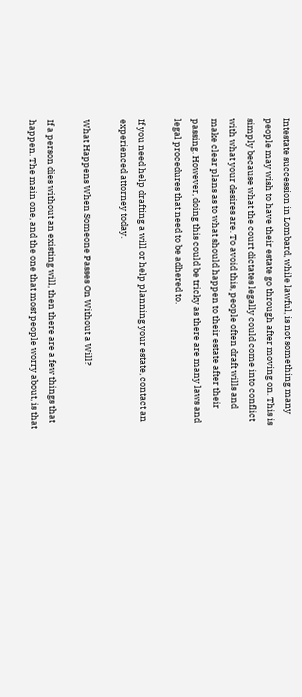Intestate succession in Lombard, while lawful, is not something many people may wish to have their estate go through after moving on. This is simply because what the court dictates legally could come into conflict with what your desires are. To avoid this, people often draft wills and make clear plans as to what should happen to their estate after their passing. However, doing this could be tricky as there are many laws and legal procedures that need to be adhered to.

If you need help drafting a will or help planning your estate, contact an experienced attorney today.

What Happens When Someone Passes On Without a Will?

If a person dies without an existing will, then there are a few things that happen. The main one, and the one that most people worry about, is that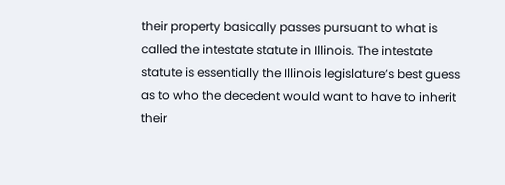their property basically passes pursuant to what is called the intestate statute in Illinois. The intestate statute is essentially the Illinois legislature’s best guess as to who the decedent would want to have to inherit their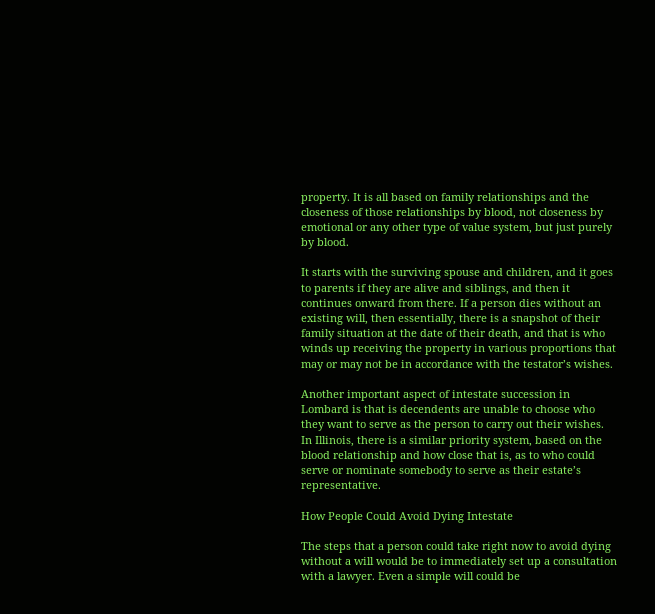property. It is all based on family relationships and the closeness of those relationships by blood, not closeness by emotional or any other type of value system, but just purely by blood.

It starts with the surviving spouse and children, and it goes to parents if they are alive and siblings, and then it continues onward from there. If a person dies without an existing will, then essentially, there is a snapshot of their family situation at the date of their death, and that is who winds up receiving the property in various proportions that may or may not be in accordance with the testator’s wishes.

Another important aspect of intestate succession in Lombard is that is decendents are unable to choose who they want to serve as the person to carry out their wishes. In Illinois, there is a similar priority system, based on the blood relationship and how close that is, as to who could serve or nominate somebody to serve as their estate’s representative.

How People Could Avoid Dying Intestate

The steps that a person could take right now to avoid dying without a will would be to immediately set up a consultation with a lawyer. Even a simple will could be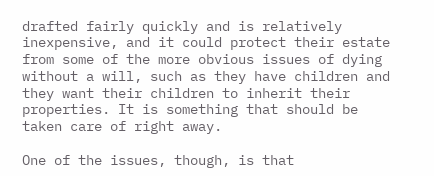drafted fairly quickly and is relatively inexpensive, and it could protect their estate from some of the more obvious issues of dying without a will, such as they have children and they want their children to inherit their properties. It is something that should be taken care of right away.

One of the issues, though, is that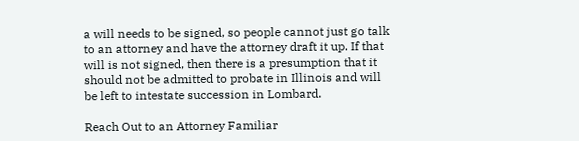a will needs to be signed, so people cannot just go talk to an attorney and have the attorney draft it up. If that will is not signed, then there is a presumption that it should not be admitted to probate in Illinois and will be left to intestate succession in Lombard.

Reach Out to an Attorney Familiar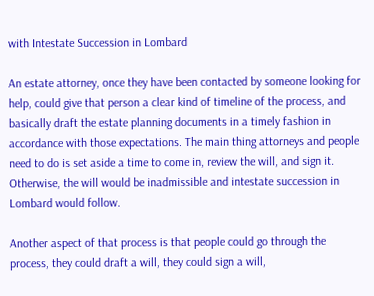with Intestate Succession in Lombard

An estate attorney, once they have been contacted by someone looking for help, could give that person a clear kind of timeline of the process, and basically draft the estate planning documents in a timely fashion in accordance with those expectations. The main thing attorneys and people need to do is set aside a time to come in, review the will, and sign it. Otherwise, the will would be inadmissible and intestate succession in Lombard would follow.

Another aspect of that process is that people could go through the process, they could draft a will, they could sign a will,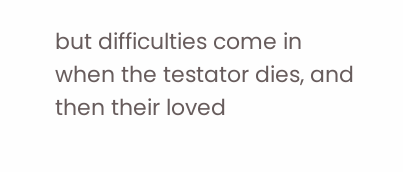but difficulties come in when the testator dies, and then their loved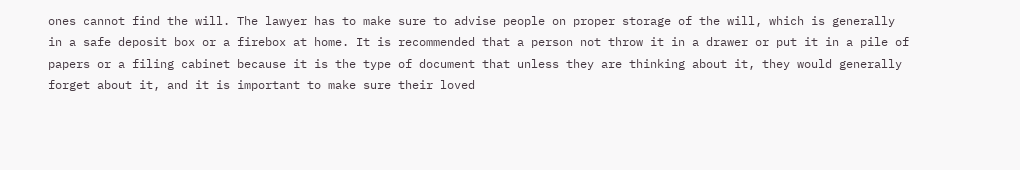ones cannot find the will. The lawyer has to make sure to advise people on proper storage of the will, which is generally in a safe deposit box or a firebox at home. It is recommended that a person not throw it in a drawer or put it in a pile of papers or a filing cabinet because it is the type of document that unless they are thinking about it, they would generally forget about it, and it is important to make sure their loved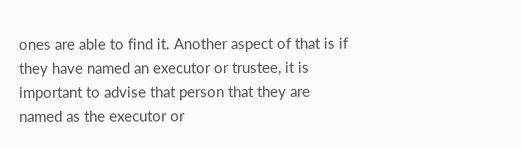ones are able to find it. Another aspect of that is if they have named an executor or trustee, it is important to advise that person that they are named as the executor or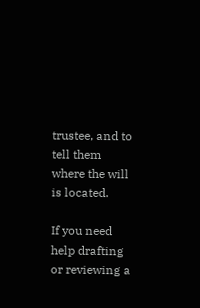trustee, and to tell them where the will is located.

If you need help drafting or reviewing a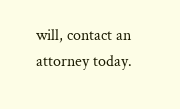will, contact an attorney today.